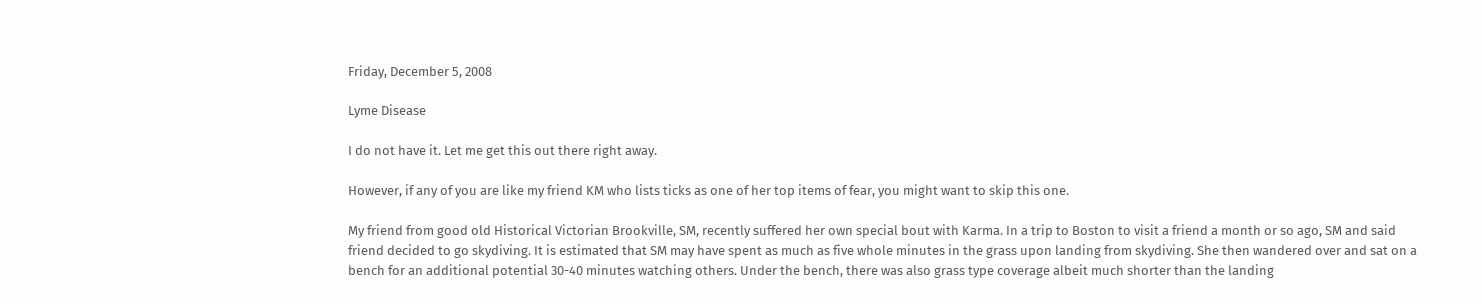Friday, December 5, 2008

Lyme Disease

I do not have it. Let me get this out there right away.

However, if any of you are like my friend KM who lists ticks as one of her top items of fear, you might want to skip this one.

My friend from good old Historical Victorian Brookville, SM, recently suffered her own special bout with Karma. In a trip to Boston to visit a friend a month or so ago, SM and said friend decided to go skydiving. It is estimated that SM may have spent as much as five whole minutes in the grass upon landing from skydiving. She then wandered over and sat on a bench for an additional potential 30-40 minutes watching others. Under the bench, there was also grass type coverage albeit much shorter than the landing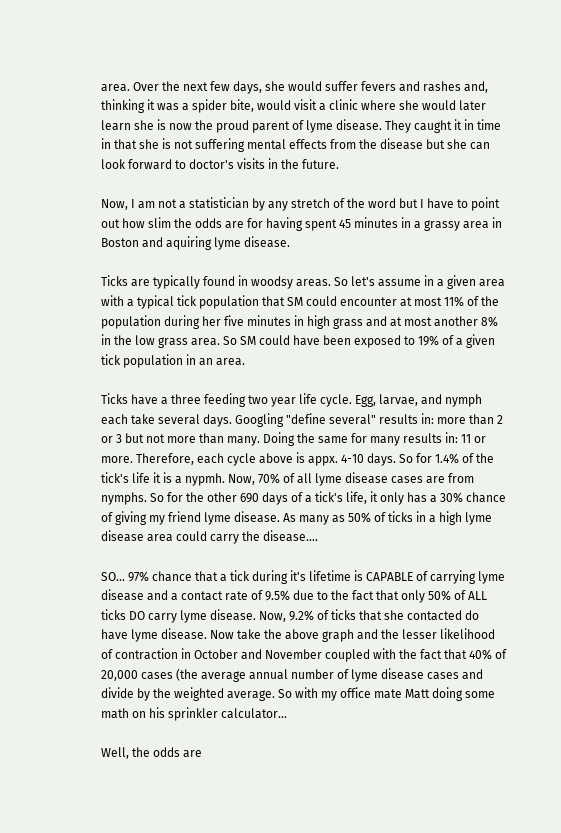area. Over the next few days, she would suffer fevers and rashes and, thinking it was a spider bite, would visit a clinic where she would later learn she is now the proud parent of lyme disease. They caught it in time in that she is not suffering mental effects from the disease but she can look forward to doctor's visits in the future.

Now, I am not a statistician by any stretch of the word but I have to point out how slim the odds are for having spent 45 minutes in a grassy area in Boston and aquiring lyme disease.

Ticks are typically found in woodsy areas. So let's assume in a given area with a typical tick population that SM could encounter at most 11% of the population during her five minutes in high grass and at most another 8% in the low grass area. So SM could have been exposed to 19% of a given tick population in an area.

Ticks have a three feeding two year life cycle. Egg, larvae, and nymph each take several days. Googling "define several" results in: more than 2 or 3 but not more than many. Doing the same for many results in: 11 or more. Therefore, each cycle above is appx. 4-10 days. So for 1.4% of the tick's life it is a nypmh. Now, 70% of all lyme disease cases are from nymphs. So for the other 690 days of a tick's life, it only has a 30% chance of giving my friend lyme disease. As many as 50% of ticks in a high lyme disease area could carry the disease....

SO... 97% chance that a tick during it's lifetime is CAPABLE of carrying lyme disease and a contact rate of 9.5% due to the fact that only 50% of ALL ticks DO carry lyme disease. Now, 9.2% of ticks that she contacted do have lyme disease. Now take the above graph and the lesser likelihood of contraction in October and November coupled with the fact that 40% of 20,000 cases (the average annual number of lyme disease cases and divide by the weighted average. So with my office mate Matt doing some math on his sprinkler calculator...

Well, the odds are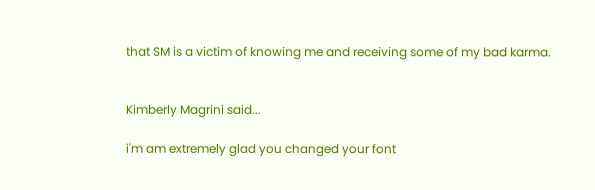that SM is a victim of knowing me and receiving some of my bad karma.


Kimberly Magrini said...

i'm am extremely glad you changed your font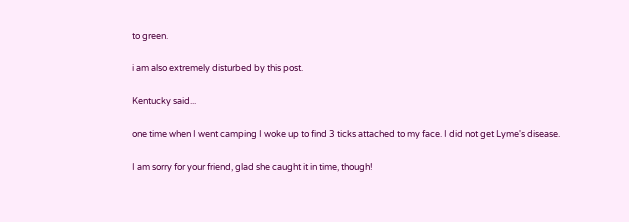to green.

i am also extremely disturbed by this post.

Kentucky said...

one time when I went camping I woke up to find 3 ticks attached to my face. I did not get Lyme's disease.

I am sorry for your friend, glad she caught it in time, though!